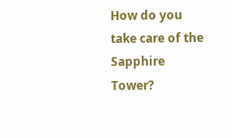How do you take care of the Sapphire Tower?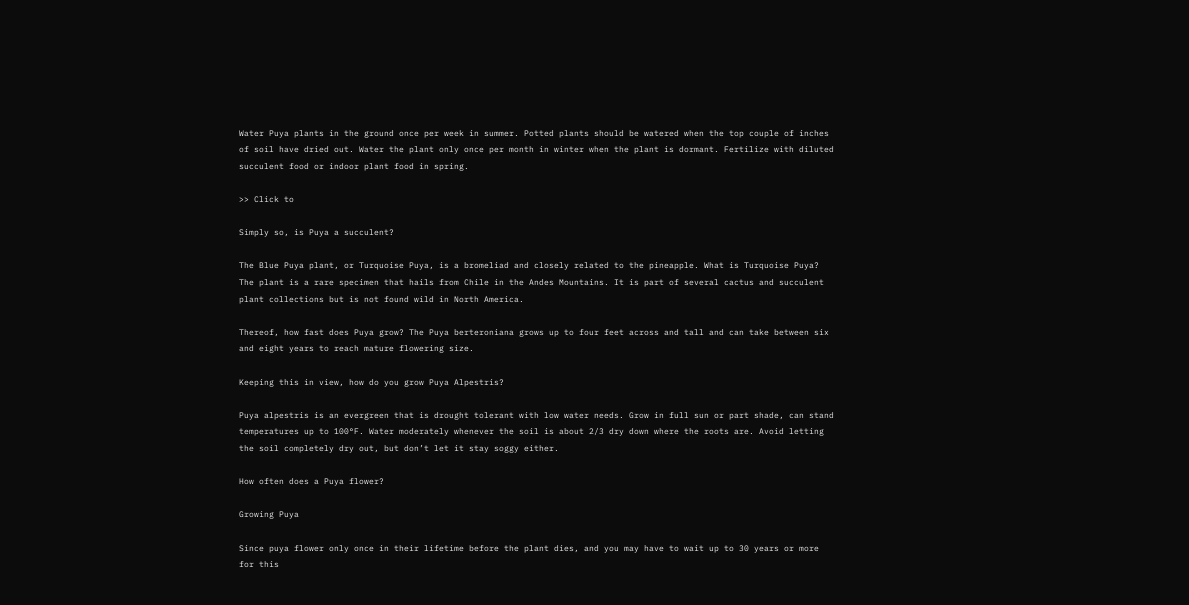Water Puya plants in the ground once per week in summer. Potted plants should be watered when the top couple of inches of soil have dried out. Water the plant only once per month in winter when the plant is dormant. Fertilize with diluted succulent food or indoor plant food in spring.

>> Click to

Simply so, is Puya a succulent?

The Blue Puya plant, or Turquoise Puya, is a bromeliad and closely related to the pineapple. What is Turquoise Puya? The plant is a rare specimen that hails from Chile in the Andes Mountains. It is part of several cactus and succulent plant collections but is not found wild in North America.

Thereof, how fast does Puya grow? The Puya berteroniana grows up to four feet across and tall and can take between six and eight years to reach mature flowering size.

Keeping this in view, how do you grow Puya Alpestris?

Puya alpestris is an evergreen that is drought tolerant with low water needs. Grow in full sun or part shade, can stand temperatures up to 100°F. Water moderately whenever the soil is about 2/3 dry down where the roots are. Avoid letting the soil completely dry out, but don’t let it stay soggy either.

How often does a Puya flower?

Growing Puya

Since puya flower only once in their lifetime before the plant dies, and you may have to wait up to 30 years or more for this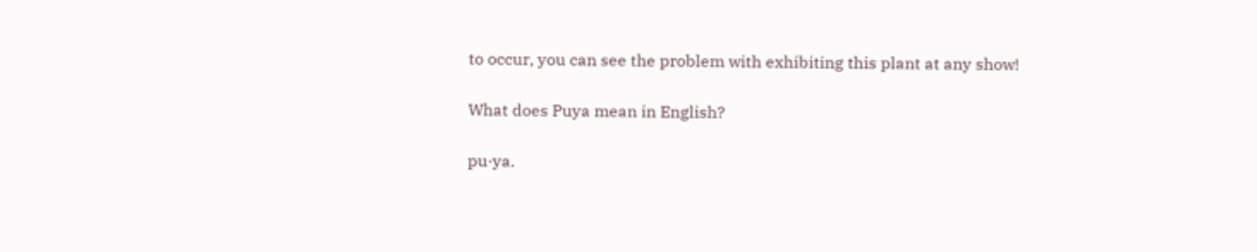to occur, you can see the problem with exhibiting this plant at any show!

What does Puya mean in English?

pu·ya.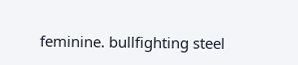feminine. bullfighting steel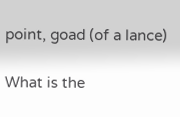point, goad (of a lance)

What is the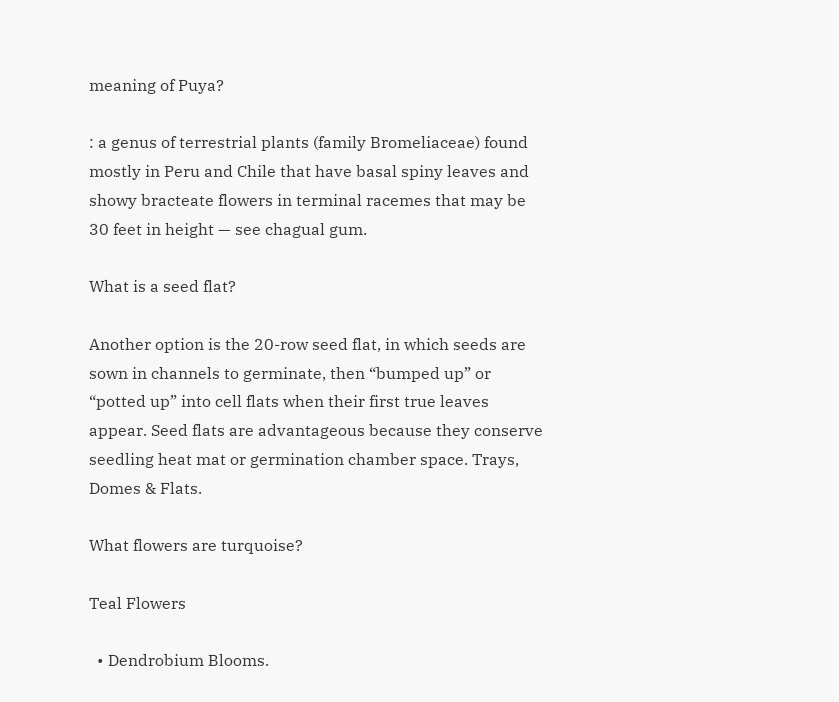meaning of Puya?

: a genus of terrestrial plants (family Bromeliaceae) found mostly in Peru and Chile that have basal spiny leaves and showy bracteate flowers in terminal racemes that may be 30 feet in height — see chagual gum.

What is a seed flat?

Another option is the 20-row seed flat, in which seeds are sown in channels to germinate, then “bumped up” or “potted up” into cell flats when their first true leaves appear. Seed flats are advantageous because they conserve seedling heat mat or germination chamber space. Trays, Domes & Flats.

What flowers are turquoise?

Teal Flowers

  • Dendrobium Blooms.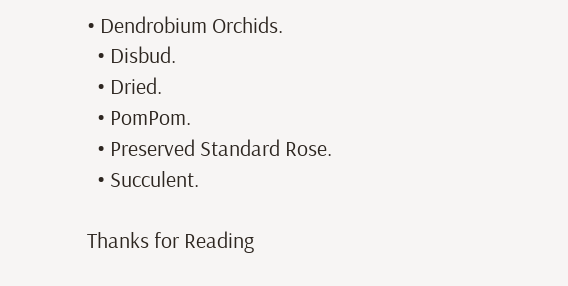• Dendrobium Orchids.
  • Disbud.
  • Dried.
  • PomPom.
  • Preserved Standard Rose.
  • Succulent.

Thanks for Reading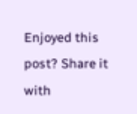Enjoyed this post? Share it with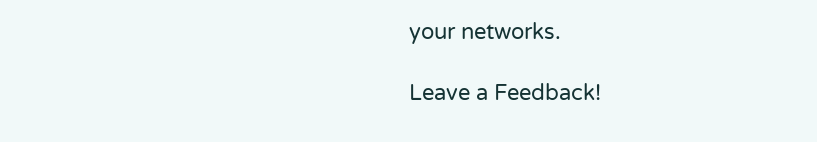your networks.

Leave a Feedback!